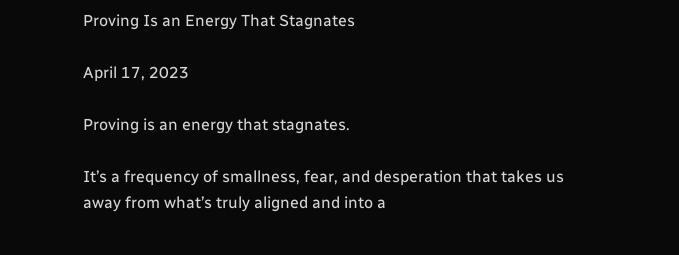Proving Is an Energy That Stagnates

April 17, 2023

Proving is an energy that stagnates.

It’s a frequency of smallness, fear, and desperation that takes us away from what’s truly aligned and into a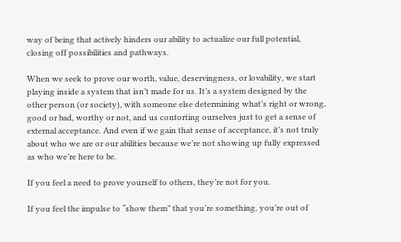way of being that actively hinders our ability to actualize our full potential, closing off possibilities and pathways.

When we seek to prove our worth, value, deservingness, or lovability, we start playing inside a system that isn’t made for us. It’s a system designed by the other person (or society), with someone else determining what’s right or wrong, good or bad, worthy or not, and us contorting ourselves just to get a sense of external acceptance. And even if we gain that sense of acceptance, it’s not truly about who we are or our abilities because we’re not showing up fully expressed as who we’re here to be.

If you feel a need to prove yourself to others, they’re not for you.

If you feel the impulse to “show them” that you’re something, you’re out of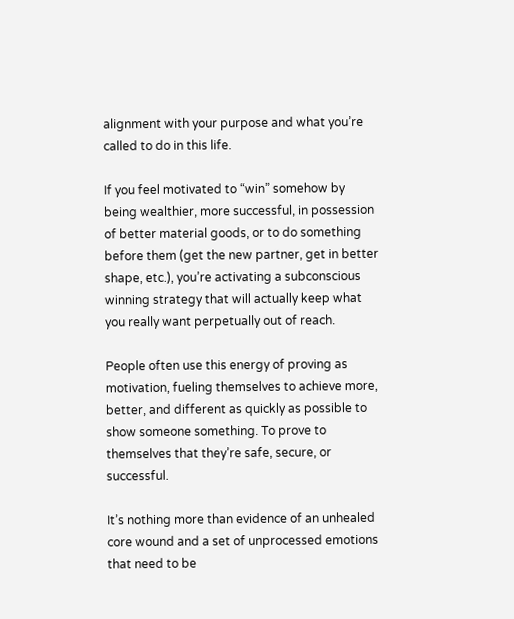alignment with your purpose and what you’re called to do in this life.

If you feel motivated to “win” somehow by being wealthier, more successful, in possession of better material goods, or to do something before them (get the new partner, get in better shape, etc.), you’re activating a subconscious winning strategy that will actually keep what you really want perpetually out of reach.

People often use this energy of proving as motivation, fueling themselves to achieve more, better, and different as quickly as possible to show someone something. To prove to themselves that they’re safe, secure, or successful.

It’s nothing more than evidence of an unhealed core wound and a set of unprocessed emotions that need to be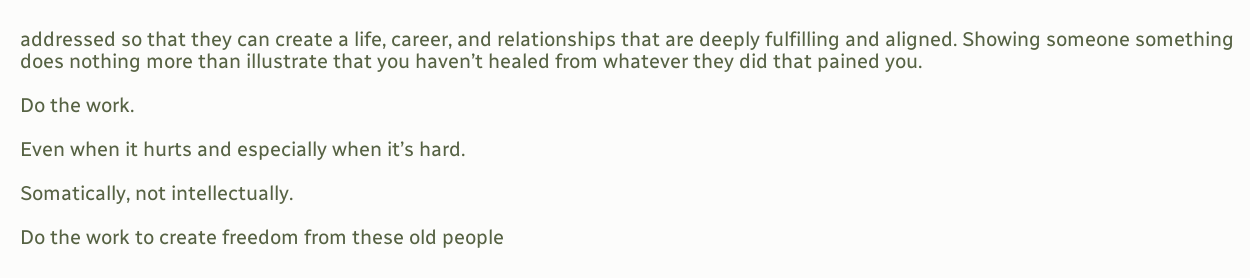addressed so that they can create a life, career, and relationships that are deeply fulfilling and aligned. Showing someone something does nothing more than illustrate that you haven’t healed from whatever they did that pained you.

Do the work.

Even when it hurts and especially when it’s hard.

Somatically, not intellectually.

Do the work to create freedom from these old people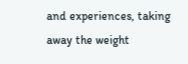and experiences, taking away the weight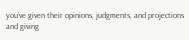you’ve given their opinions, judgments, and projections and giving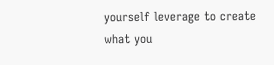yourself leverage to create what you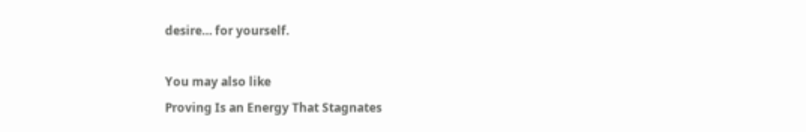desire… for yourself.

You may also like
Proving Is an Energy That Stagnates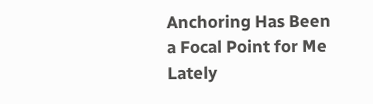Anchoring Has Been a Focal Point for Me Lately